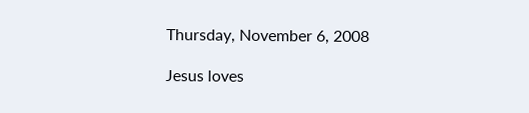Thursday, November 6, 2008

Jesus loves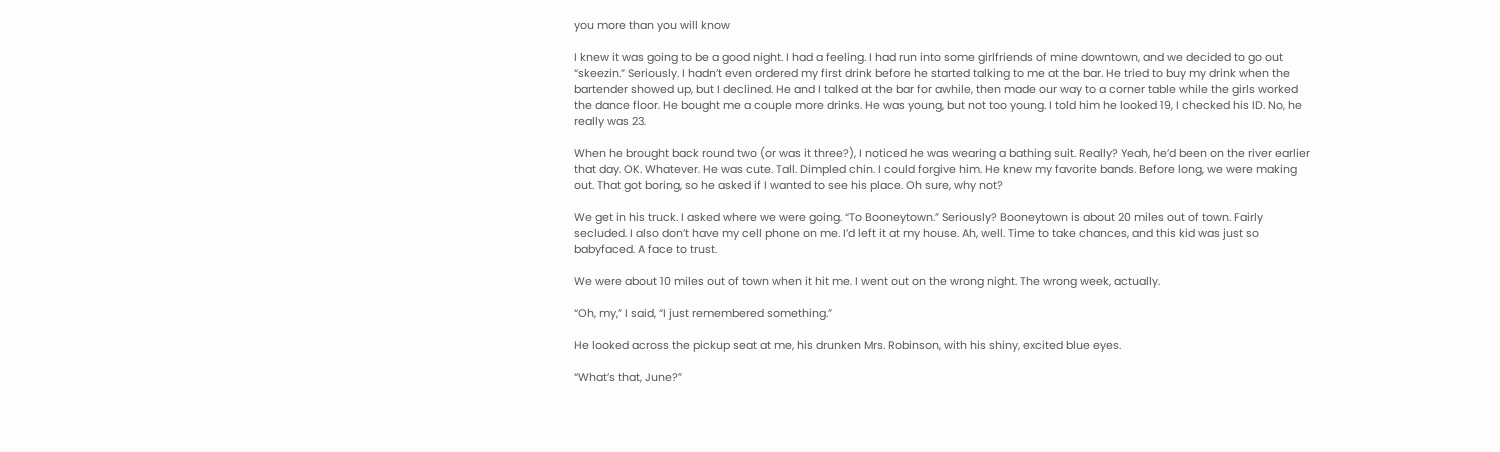you more than you will know

I knew it was going to be a good night. I had a feeling. I had run into some girlfriends of mine downtown, and we decided to go out “skeezin.” Seriously. I hadn’t even ordered my first drink before he started talking to me at the bar. He tried to buy my drink when the bartender showed up, but I declined. He and I talked at the bar for awhile, then made our way to a corner table while the girls worked the dance floor. He bought me a couple more drinks. He was young, but not too young. I told him he looked 19, I checked his ID. No, he really was 23.

When he brought back round two (or was it three?), I noticed he was wearing a bathing suit. Really? Yeah, he’d been on the river earlier that day. OK. Whatever. He was cute. Tall. Dimpled chin. I could forgive him. He knew my favorite bands. Before long, we were making out. That got boring, so he asked if I wanted to see his place. Oh sure, why not?

We get in his truck. I asked where we were going. “To Booneytown.” Seriously? Booneytown is about 20 miles out of town. Fairly secluded. I also don’t have my cell phone on me. I’d left it at my house. Ah, well. Time to take chances, and this kid was just so babyfaced. A face to trust.

We were about 10 miles out of town when it hit me. I went out on the wrong night. The wrong week, actually.

“Oh, my,” I said, “I just remembered something.”

He looked across the pickup seat at me, his drunken Mrs. Robinson, with his shiny, excited blue eyes.

“What’s that, June?”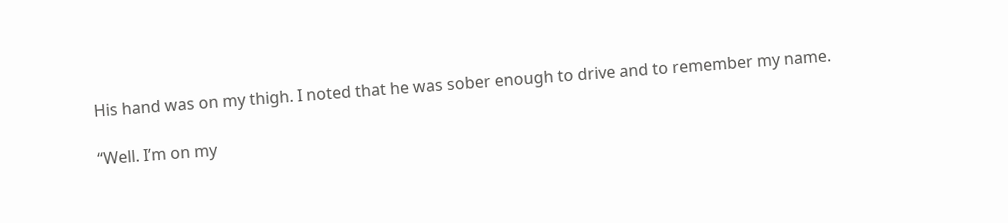His hand was on my thigh. I noted that he was sober enough to drive and to remember my name.

“Well. I’m on my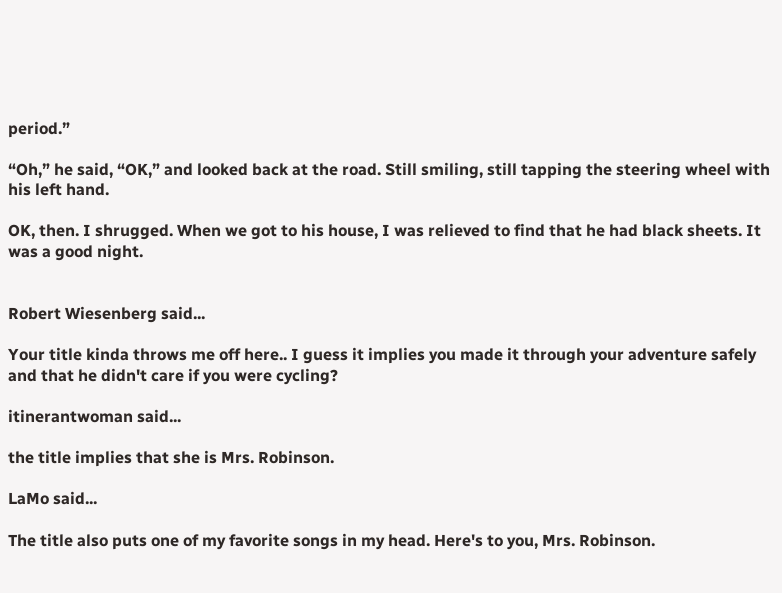period.”

“Oh,” he said, “OK,” and looked back at the road. Still smiling, still tapping the steering wheel with his left hand.

OK, then. I shrugged. When we got to his house, I was relieved to find that he had black sheets. It was a good night.


Robert Wiesenberg said...

Your title kinda throws me off here.. I guess it implies you made it through your adventure safely and that he didn't care if you were cycling?

itinerantwoman said...

the title implies that she is Mrs. Robinson.

LaMo said...

The title also puts one of my favorite songs in my head. Here's to you, Mrs. Robinson.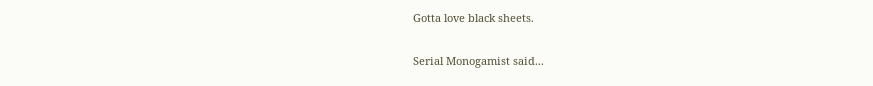Gotta love black sheets.

Serial Monogamist said...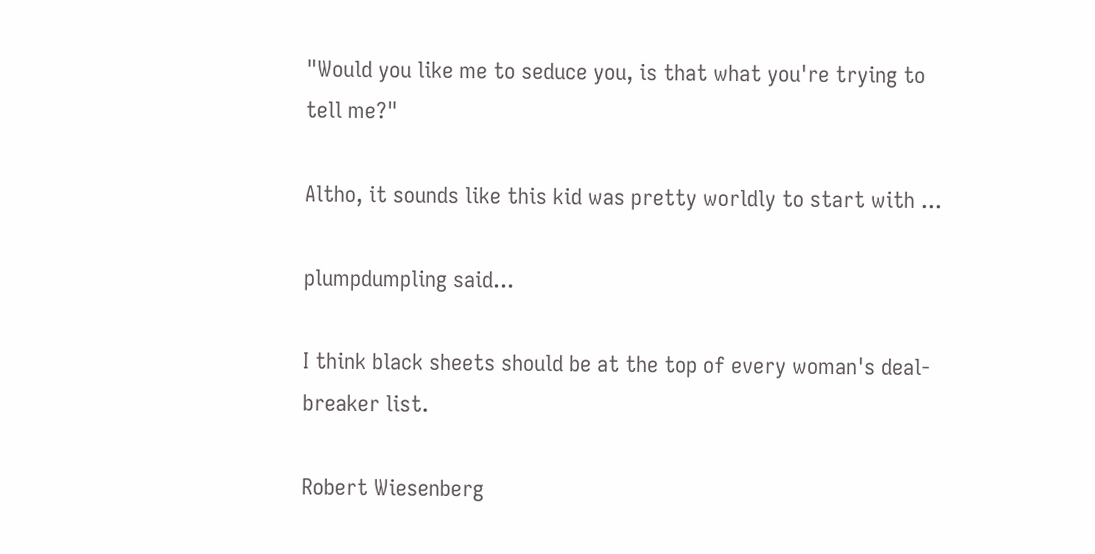"Would you like me to seduce you, is that what you're trying to tell me?"

Altho, it sounds like this kid was pretty worldly to start with ...

plumpdumpling said...

I think black sheets should be at the top of every woman's deal-breaker list.

Robert Wiesenberg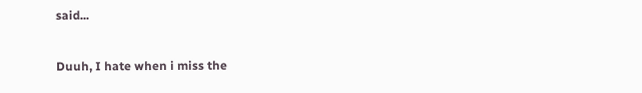said...

Duuh, I hate when i miss the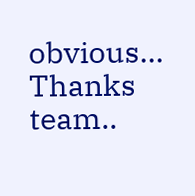obvious... Thanks team..